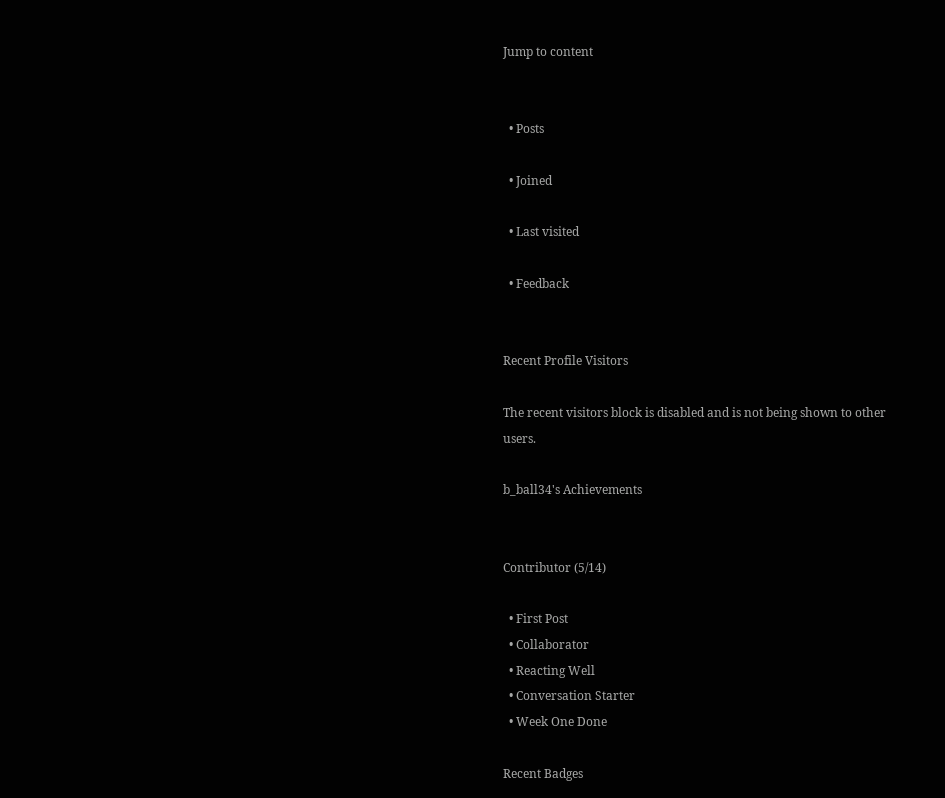Jump to content


  • Posts

  • Joined

  • Last visited

  • Feedback


Recent Profile Visitors

The recent visitors block is disabled and is not being shown to other users.

b_ball34's Achievements


Contributor (5/14)

  • First Post
  • Collaborator
  • Reacting Well
  • Conversation Starter
  • Week One Done

Recent Badges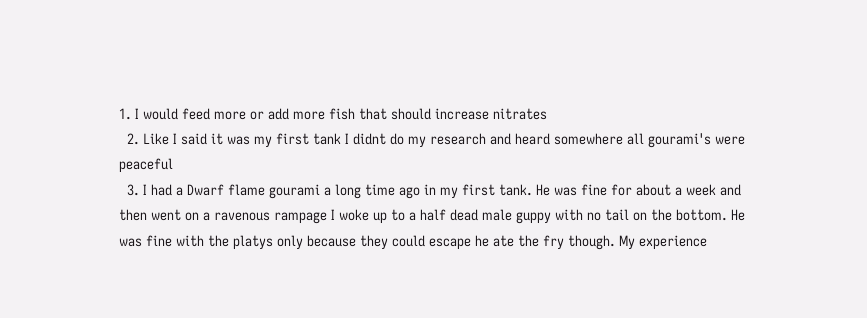1. I would feed more or add more fish that should increase nitrates
  2. Like I said it was my first tank I didnt do my research and heard somewhere all gourami's were peaceful
  3. I had a Dwarf flame gourami a long time ago in my first tank. He was fine for about a week and then went on a ravenous rampage I woke up to a half dead male guppy with no tail on the bottom. He was fine with the platys only because they could escape he ate the fry though. My experience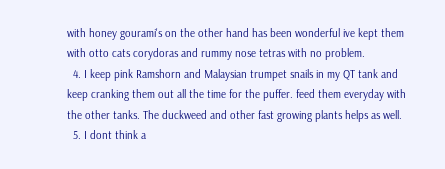with honey gourami's on the other hand has been wonderful ive kept them with otto cats corydoras and rummy nose tetras with no problem.
  4. I keep pink Ramshorn and Malaysian trumpet snails in my QT tank and keep cranking them out all the time for the puffer. feed them everyday with the other tanks. The duckweed and other fast growing plants helps as well.
  5. I dont think a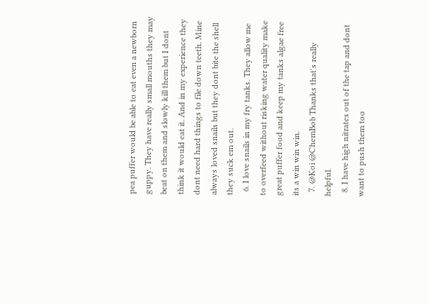pea puffer would be able to eat even a newborn guppy. They have really small mouths they may beat on them and slowly kill them but I dont think it would eat it. And in my experience they dont need hard things to file down teeth. Mine always loved snails but they dont bite the shell they suck em out.
  6. I love snails in my fry tanks. They allow me to overfeed without risking water quality make great puffer food and keep my tanks algae free its a win win win.
  7. @Koi @ChemBob Thanks that's really helpful.
  8. I have high nitrates out of the tap and dont want to push them too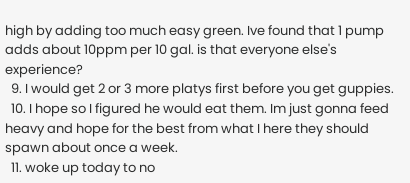high by adding too much easy green. Ive found that 1 pump adds about 10ppm per 10 gal. is that everyone else's experience?
  9. I would get 2 or 3 more platys first before you get guppies.
  10. I hope so I figured he would eat them. Im just gonna feed heavy and hope for the best from what I here they should spawn about once a week.
  11. woke up today to no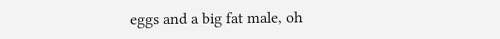eggs and a big fat male, oh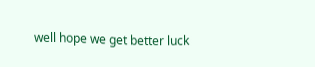well hope we get better luck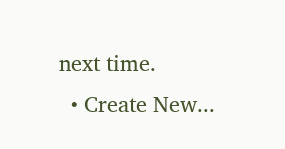next time.
  • Create New...